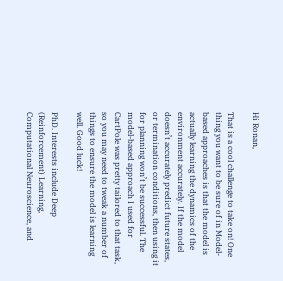Hi Ronan,

That is a cool challenge to take on! One thing you want to be sure of in Model-based approaches is that the model is actually learning the dynamics of the environment accurately. If the model doesn’t accurately predict future states, or termination conditions, then using it for planning won’t be successful. The model-based approach I used for CartPole was pretty tailored to that task, so you may need to tweak a number of things to ensure the model is learning well. Good luck!

PhD. Interests include Deep (Reinforcement) Learning, Computational Neuroscience, and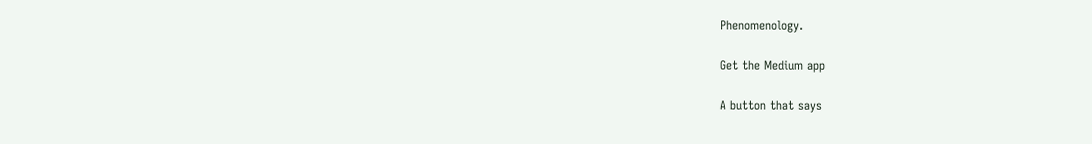Phenomenology.

Get the Medium app

A button that says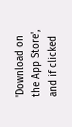'Download on the App Store', and if clicked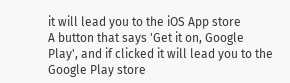it will lead you to the iOS App store
A button that says 'Get it on, Google Play', and if clicked it will lead you to the Google Play store